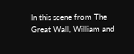In this scene from The Great Wall, William and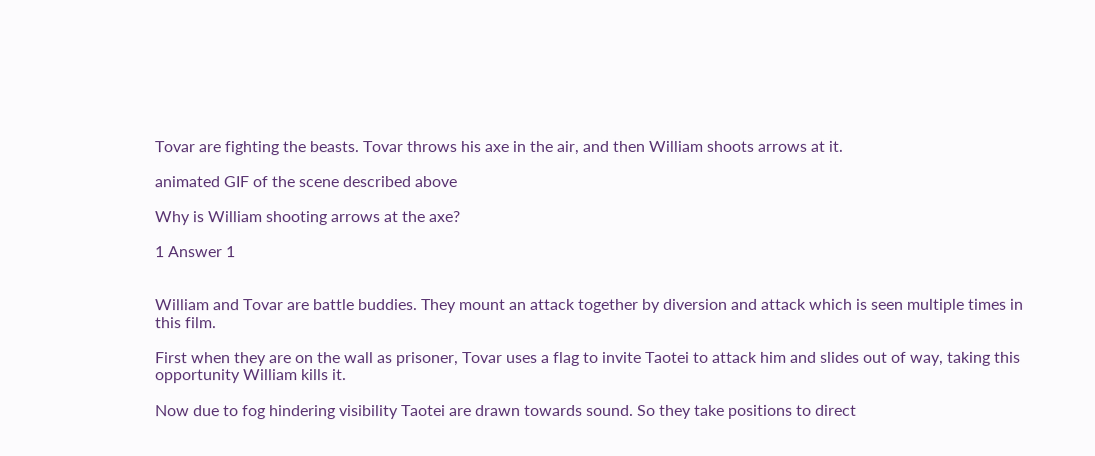Tovar are fighting the beasts. Tovar throws his axe in the air, and then William shoots arrows at it.

animated GIF of the scene described above

Why is William shooting arrows at the axe?

1 Answer 1


William and Tovar are battle buddies. They mount an attack together by diversion and attack which is seen multiple times in this film.

First when they are on the wall as prisoner, Tovar uses a flag to invite Taotei to attack him and slides out of way, taking this opportunity William kills it.

Now due to fog hindering visibility Taotei are drawn towards sound. So they take positions to direct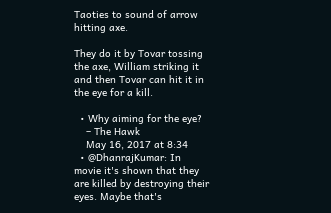Taoties to sound of arrow hitting axe.

They do it by Tovar tossing the axe, William striking it and then Tovar can hit it in the eye for a kill.

  • Why aiming for the eye?
    – The Hawk
    May 16, 2017 at 8:34
  • @DhanrajKumar: In movie it's shown that they are killed by destroying their eyes. Maybe that's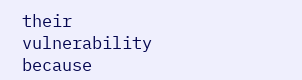their vulnerability because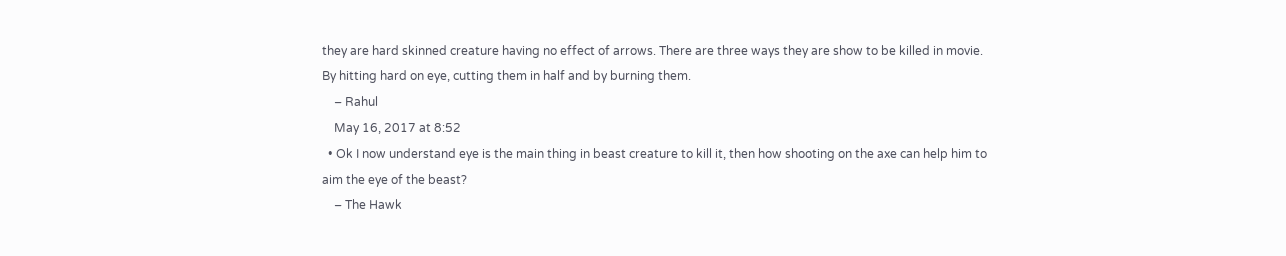they are hard skinned creature having no effect of arrows. There are three ways they are show to be killed in movie. By hitting hard on eye, cutting them in half and by burning them.
    – Rahul
    May 16, 2017 at 8:52
  • Ok I now understand eye is the main thing in beast creature to kill it, then how shooting on the axe can help him to aim the eye of the beast?
    – The Hawk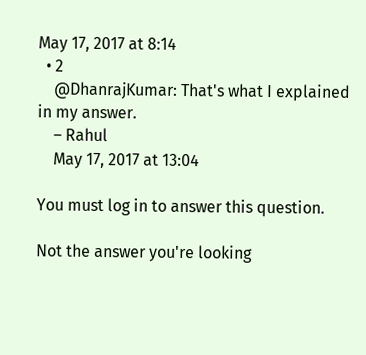May 17, 2017 at 8:14
  • 2
    @DhanrajKumar: That's what I explained in my answer.
    – Rahul
    May 17, 2017 at 13:04

You must log in to answer this question.

Not the answer you're looking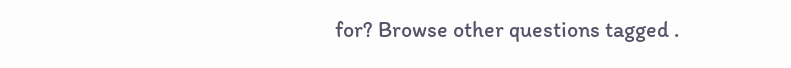for? Browse other questions tagged .